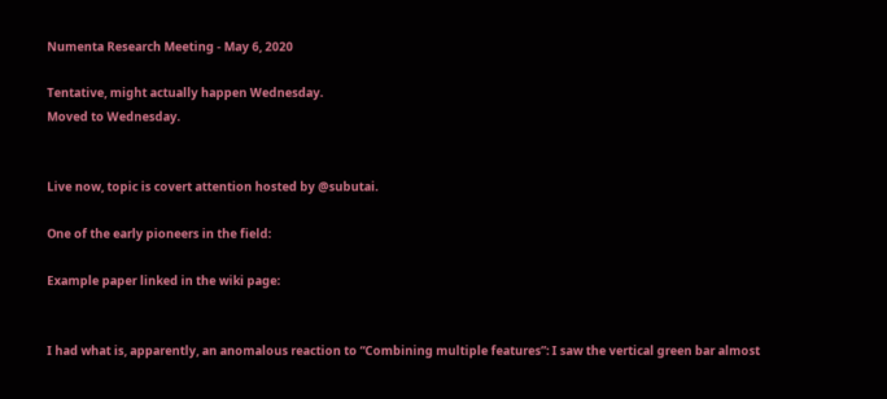Numenta Research Meeting - May 6, 2020

Tentative, might actually happen Wednesday.
Moved to Wednesday.


Live now, topic is covert attention hosted by @subutai.

One of the early pioneers in the field:

Example paper linked in the wiki page:


I had what is, apparently, an anomalous reaction to “Combining multiple features”: I saw the vertical green bar almost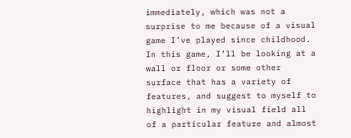immediately, which was not a surprise to me because of a visual game I’ve played since childhood. In this game, I’ll be looking at a wall or floor or some other surface that has a variety of features, and suggest to myself to highlight in my visual field all of a particular feature and almost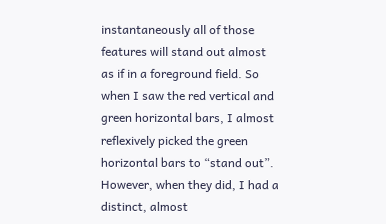instantaneously all of those features will stand out almost as if in a foreground field. So when I saw the red vertical and green horizontal bars, I almost reflexively picked the green horizontal bars to “stand out”. However, when they did, I had a distinct, almost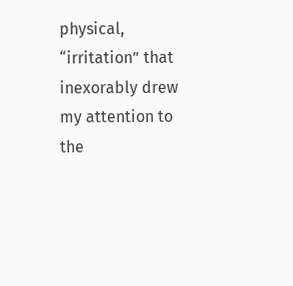physical, “irritation” that inexorably drew my attention to the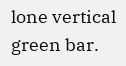lone vertical green bar.